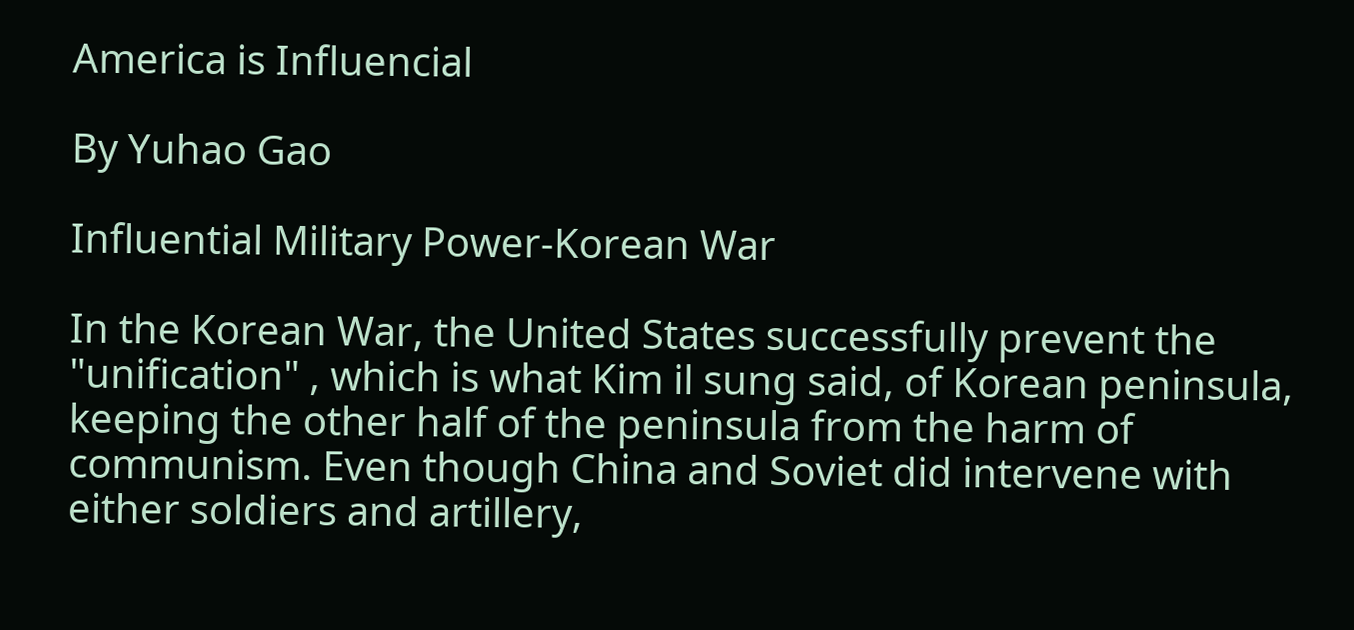America is Influencial

By Yuhao Gao

Influential Military Power-Korean War

In the Korean War, the United States successfully prevent the "unification" , which is what Kim il sung said, of Korean peninsula, keeping the other half of the peninsula from the harm of communism. Even though China and Soviet did intervene with either soldiers and artillery,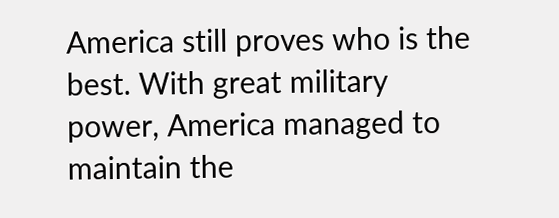America still proves who is the best. With great military power, America managed to maintain the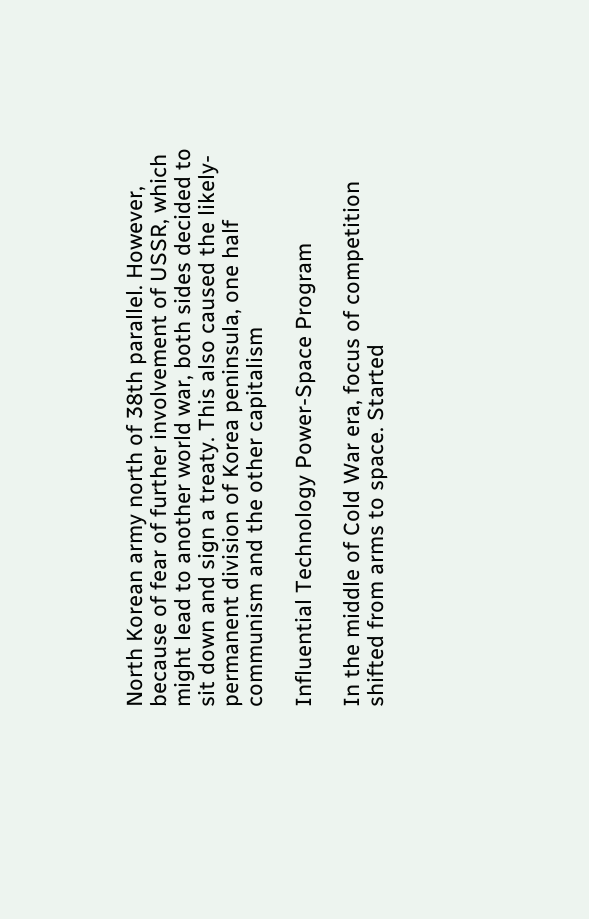North Korean army north of 38th parallel. However, because of fear of further involvement of USSR, which might lead to another world war, both sides decided to sit down and sign a treaty. This also caused the likely-permanent division of Korea peninsula, one half communism and the other capitalism

Influential Technology Power-Space Program

In the middle of Cold War era, focus of competition shifted from arms to space. Started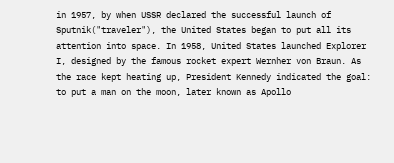in 1957, by when USSR declared the successful launch of Sputnik("traveler"), the United States began to put all its attention into space. In 1958, United States launched Explorer I, designed by the famous rocket expert Wernher von Braun. As the race kept heating up, President Kennedy indicated the goal: to put a man on the moon, later known as Apollo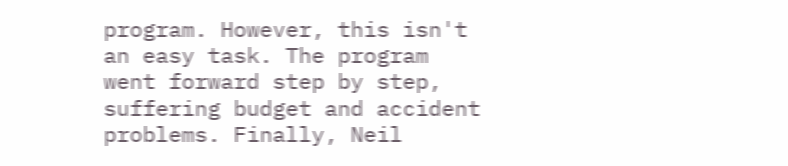program. However, this isn't an easy task. The program went forward step by step, suffering budget and accident problems. Finally, Neil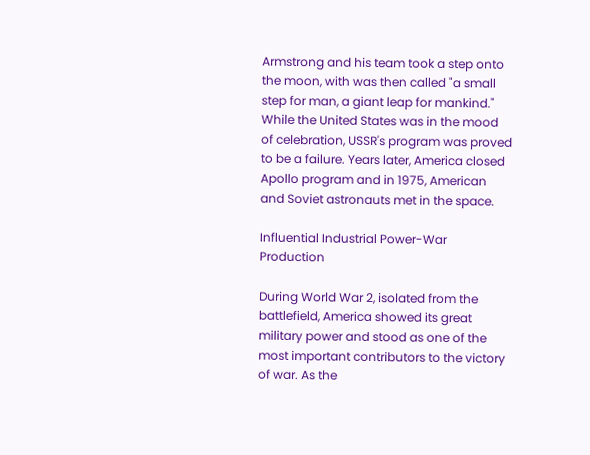Armstrong and his team took a step onto the moon, with was then called "a small step for man, a giant leap for mankind." While the United States was in the mood of celebration, USSR's program was proved to be a failure. Years later, America closed Apollo program and in 1975, American and Soviet astronauts met in the space.

Influential Industrial Power-War Production

During World War 2, isolated from the battlefield, America showed its great military power and stood as one of the most important contributors to the victory of war. As the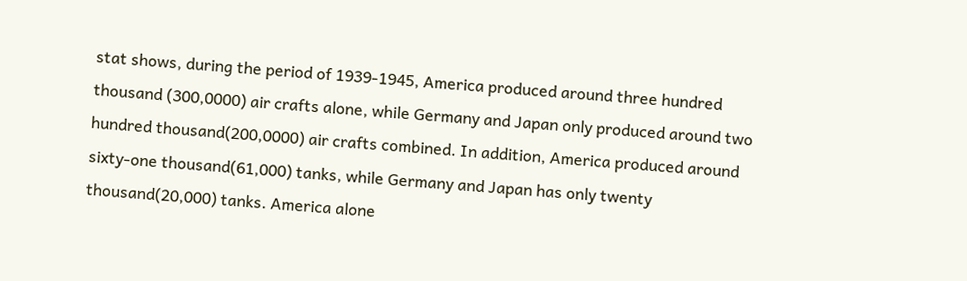stat shows, during the period of 1939-1945, America produced around three hundred thousand (300,0000) air crafts alone, while Germany and Japan only produced around two hundred thousand(200,0000) air crafts combined. In addition, America produced around sixty-one thousand(61,000) tanks, while Germany and Japan has only twenty thousand(20,000) tanks. America alone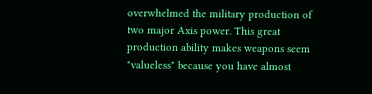overwhelmed the military production of two major Axis power. This great production ability makes weapons seem "valueless" because you have almost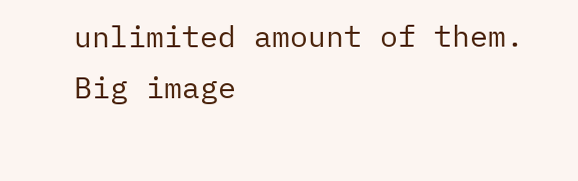unlimited amount of them.
Big image